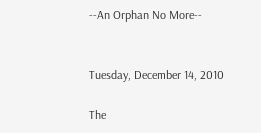--An Orphan No More--


Tuesday, December 14, 2010

The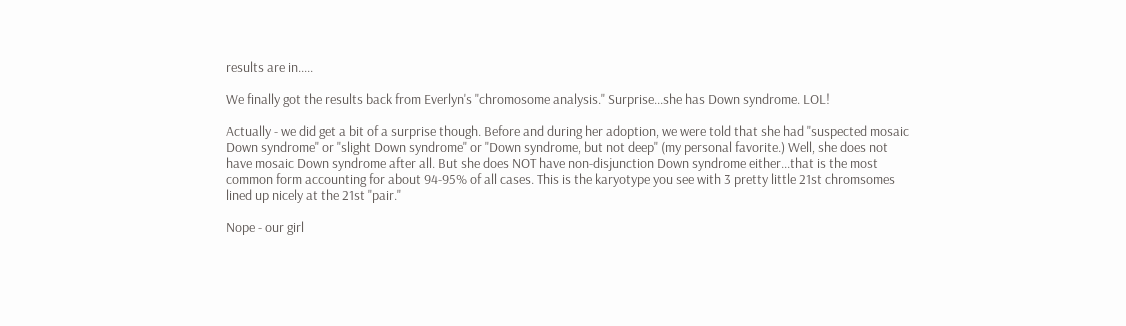results are in.....

We finally got the results back from Everlyn's "chromosome analysis." Surprise...she has Down syndrome. LOL!

Actually - we did get a bit of a surprise though. Before and during her adoption, we were told that she had "suspected mosaic Down syndrome" or "slight Down syndrome" or "Down syndrome, but not deep" (my personal favorite.) Well, she does not have mosaic Down syndrome after all. But she does NOT have non-disjunction Down syndrome either...that is the most common form accounting for about 94-95% of all cases. This is the karyotype you see with 3 pretty little 21st chromsomes lined up nicely at the 21st "pair."

Nope - our girl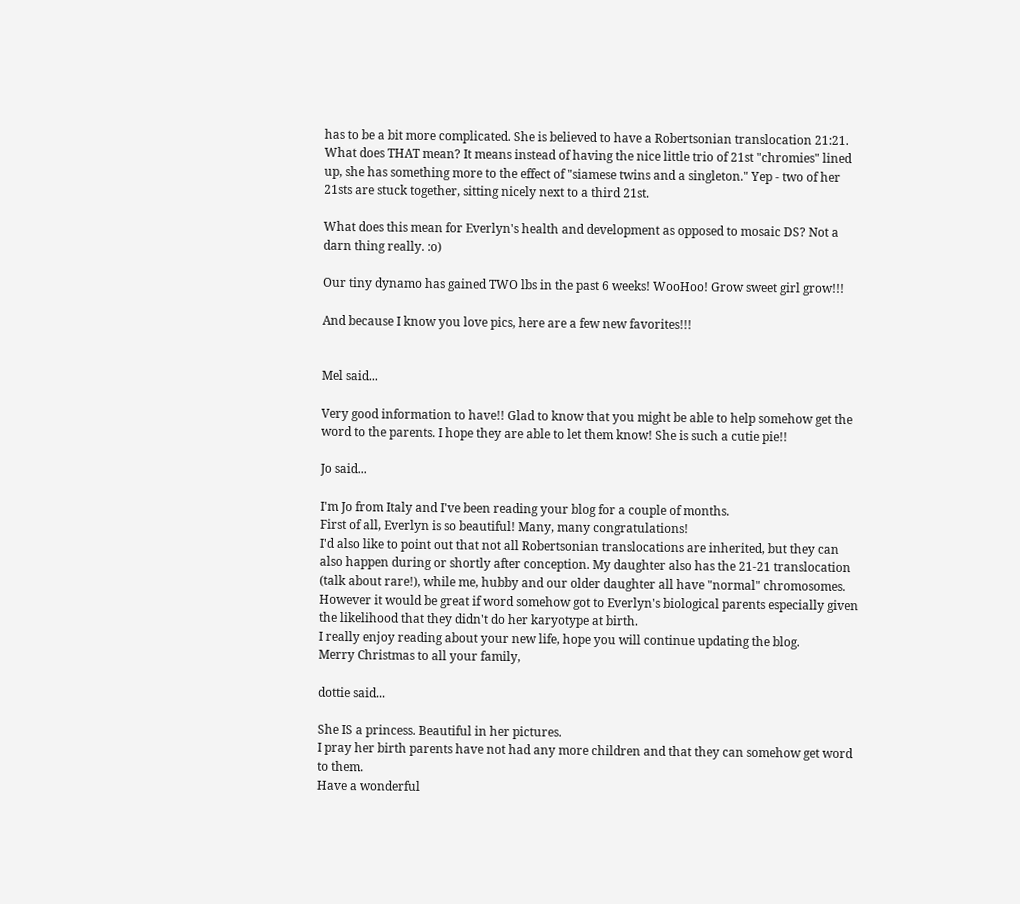has to be a bit more complicated. She is believed to have a Robertsonian translocation 21:21. What does THAT mean? It means instead of having the nice little trio of 21st "chromies" lined up, she has something more to the effect of "siamese twins and a singleton." Yep - two of her 21sts are stuck together, sitting nicely next to a third 21st.

What does this mean for Everlyn's health and development as opposed to mosaic DS? Not a darn thing really. :o)

Our tiny dynamo has gained TWO lbs in the past 6 weeks! WooHoo! Grow sweet girl grow!!!

And because I know you love pics, here are a few new favorites!!!


Mel said...

Very good information to have!! Glad to know that you might be able to help somehow get the word to the parents. I hope they are able to let them know! She is such a cutie pie!!

Jo said...

I'm Jo from Italy and I've been reading your blog for a couple of months.
First of all, Everlyn is so beautiful! Many, many congratulations!
I'd also like to point out that not all Robertsonian translocations are inherited, but they can also happen during or shortly after conception. My daughter also has the 21-21 translocation (talk about rare!), while me, hubby and our older daughter all have "normal" chromosomes.
However it would be great if word somehow got to Everlyn's biological parents especially given the likelihood that they didn't do her karyotype at birth.
I really enjoy reading about your new life, hope you will continue updating the blog.
Merry Christmas to all your family,

dottie said...

She IS a princess. Beautiful in her pictures.
I pray her birth parents have not had any more children and that they can somehow get word to them.
Have a wonderful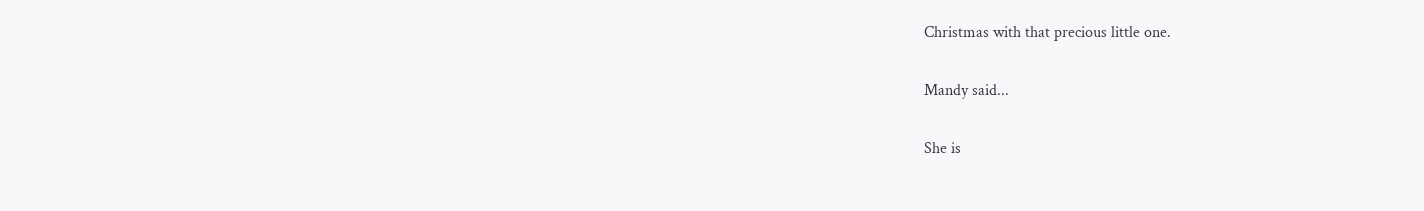Christmas with that precious little one.

Mandy said...

She is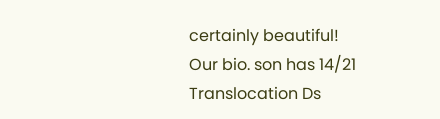certainly beautiful!
Our bio. son has 14/21 Translocation Ds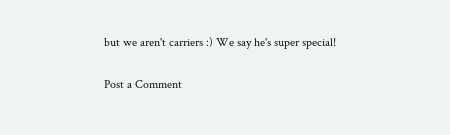but we aren't carriers :) We say he's super special!

Post a Comment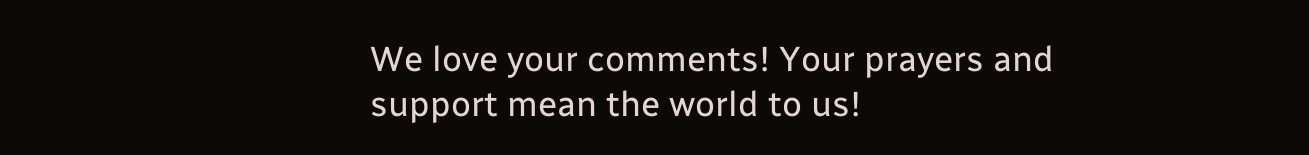We love your comments! Your prayers and support mean the world to us!